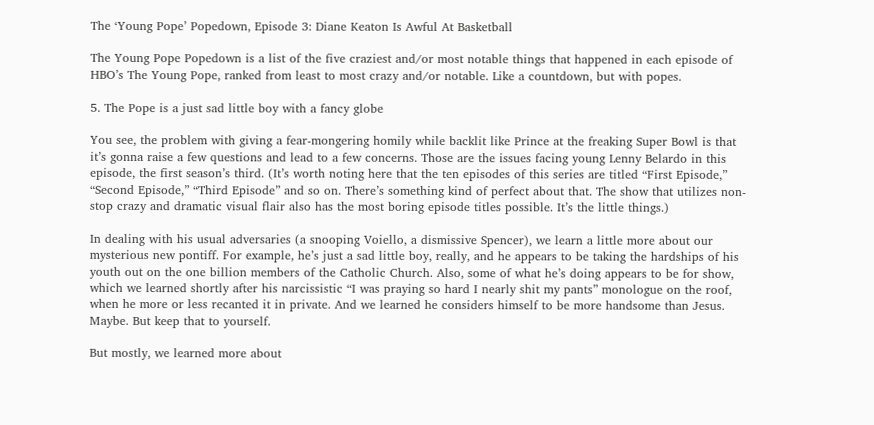The ‘Young Pope’ Popedown, Episode 3: Diane Keaton Is Awful At Basketball

The Young Pope Popedown is a list of the five craziest and/or most notable things that happened in each episode of HBO’s The Young Pope, ranked from least to most crazy and/or notable. Like a countdown, but with popes.

5. The Pope is a just sad little boy with a fancy globe

You see, the problem with giving a fear-mongering homily while backlit like Prince at the freaking Super Bowl is that it’s gonna raise a few questions and lead to a few concerns. Those are the issues facing young Lenny Belardo in this episode, the first season’s third. (It’s worth noting here that the ten episodes of this series are titled “First Episode,” “Second Episode,” “Third Episode” and so on. There’s something kind of perfect about that. The show that utilizes non-stop crazy and dramatic visual flair also has the most boring episode titles possible. It’s the little things.)

In dealing with his usual adversaries (a snooping Voiello, a dismissive Spencer), we learn a little more about our mysterious new pontiff. For example, he’s just a sad little boy, really, and he appears to be taking the hardships of his youth out on the one billion members of the Catholic Church. Also, some of what he’s doing appears to be for show, which we learned shortly after his narcissistic “I was praying so hard I nearly shit my pants” monologue on the roof, when he more or less recanted it in private. And we learned he considers himself to be more handsome than Jesus. Maybe. But keep that to yourself.

But mostly, we learned more about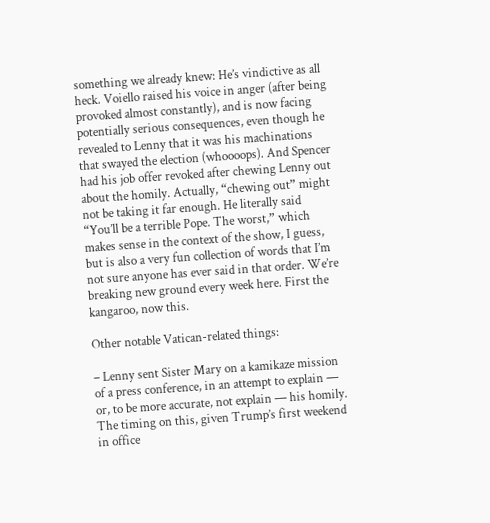something we already knew: He’s vindictive as all heck. Voiello raised his voice in anger (after being provoked almost constantly), and is now facing potentially serious consequences, even though he revealed to Lenny that it was his machinations that swayed the election (whoooops). And Spencer had his job offer revoked after chewing Lenny out about the homily. Actually, “chewing out” might not be taking it far enough. He literally said “You’ll be a terrible Pope. The worst,” which makes sense in the context of the show, I guess, but is also a very fun collection of words that I’m not sure anyone has ever said in that order. We’re breaking new ground every week here. First the kangaroo, now this.

Other notable Vatican-related things:

– Lenny sent Sister Mary on a kamikaze mission of a press conference, in an attempt to explain — or, to be more accurate, not explain — his homily. The timing on this, given Trump’s first weekend in office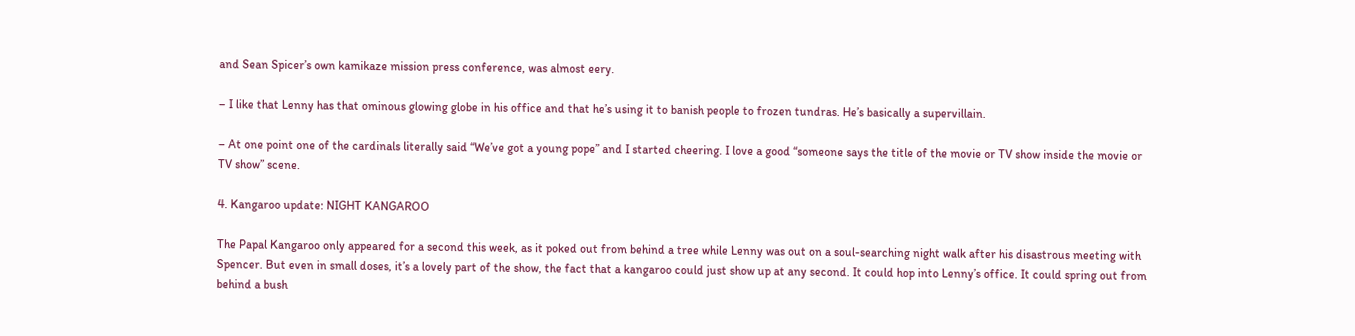and Sean Spicer’s own kamikaze mission press conference, was almost eery.

– I like that Lenny has that ominous glowing globe in his office and that he’s using it to banish people to frozen tundras. He’s basically a supervillain.

– At one point one of the cardinals literally said “We’ve got a young pope” and I started cheering. I love a good “someone says the title of the movie or TV show inside the movie or TV show” scene.

4. Kangaroo update: NIGHT KANGAROO

The Papal Kangaroo only appeared for a second this week, as it poked out from behind a tree while Lenny was out on a soul-searching night walk after his disastrous meeting with Spencer. But even in small doses, it’s a lovely part of the show, the fact that a kangaroo could just show up at any second. It could hop into Lenny’s office. It could spring out from behind a bush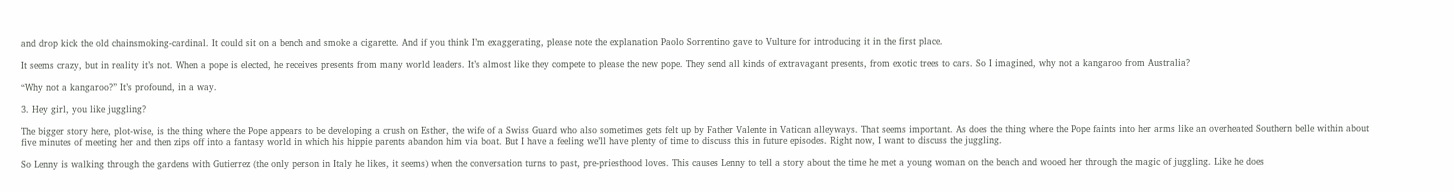and drop kick the old chainsmoking-cardinal. It could sit on a bench and smoke a cigarette. And if you think I’m exaggerating, please note the explanation Paolo Sorrentino gave to Vulture for introducing it in the first place.

It seems crazy, but in reality it’s not. When a pope is elected, he receives presents from many world leaders. It’s almost like they compete to please the new pope. They send all kinds of extravagant presents, from exotic trees to cars. So I imagined, why not a kangaroo from Australia?

“Why not a kangaroo?” It’s profound, in a way.

3. Hey girl, you like juggling?

The bigger story here, plot-wise, is the thing where the Pope appears to be developing a crush on Esther, the wife of a Swiss Guard who also sometimes gets felt up by Father Valente in Vatican alleyways. That seems important. As does the thing where the Pope faints into her arms like an overheated Southern belle within about five minutes of meeting her and then zips off into a fantasy world in which his hippie parents abandon him via boat. But I have a feeling we’ll have plenty of time to discuss this in future episodes. Right now, I want to discuss the juggling.

So Lenny is walking through the gardens with Gutierrez (the only person in Italy he likes, it seems) when the conversation turns to past, pre-priesthood loves. This causes Lenny to tell a story about the time he met a young woman on the beach and wooed her through the magic of juggling. Like he does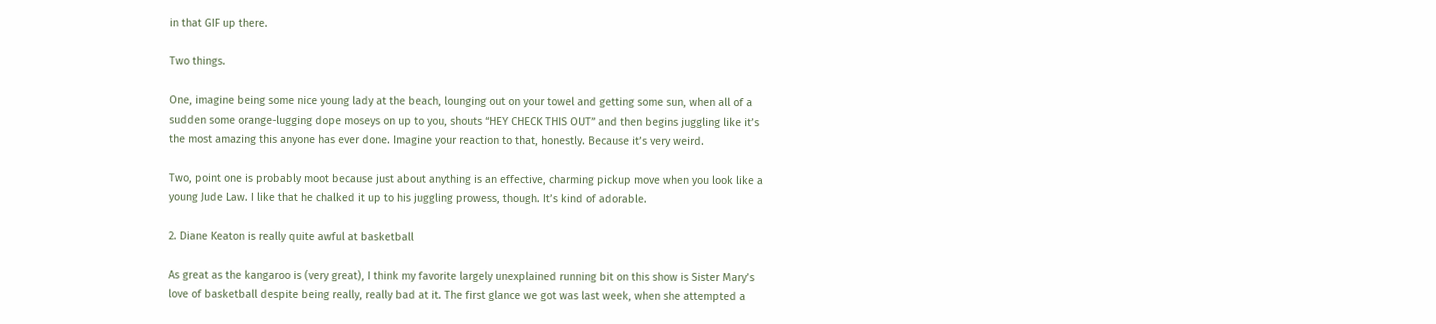in that GIF up there.

Two things.

One, imagine being some nice young lady at the beach, lounging out on your towel and getting some sun, when all of a sudden some orange-lugging dope moseys on up to you, shouts “HEY CHECK THIS OUT” and then begins juggling like it’s the most amazing this anyone has ever done. Imagine your reaction to that, honestly. Because it’s very weird.

Two, point one is probably moot because just about anything is an effective, charming pickup move when you look like a young Jude Law. I like that he chalked it up to his juggling prowess, though. It’s kind of adorable.

2. Diane Keaton is really quite awful at basketball

As great as the kangaroo is (very great), I think my favorite largely unexplained running bit on this show is Sister Mary’s love of basketball despite being really, really bad at it. The first glance we got was last week, when she attempted a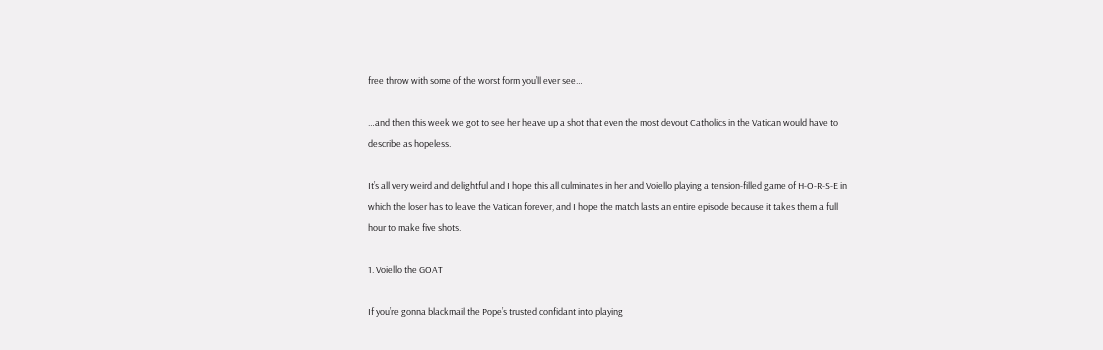free throw with some of the worst form you’ll ever see…

…and then this week we got to see her heave up a shot that even the most devout Catholics in the Vatican would have to describe as hopeless.

It’s all very weird and delightful and I hope this all culminates in her and Voiello playing a tension-filled game of H-O-R-S-E in which the loser has to leave the Vatican forever, and I hope the match lasts an entire episode because it takes them a full hour to make five shots.

1. Voiello the GOAT

If you’re gonna blackmail the Pope’s trusted confidant into playing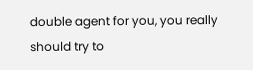double agent for you, you really should try to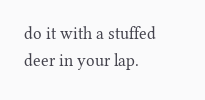do it with a stuffed deer in your lap.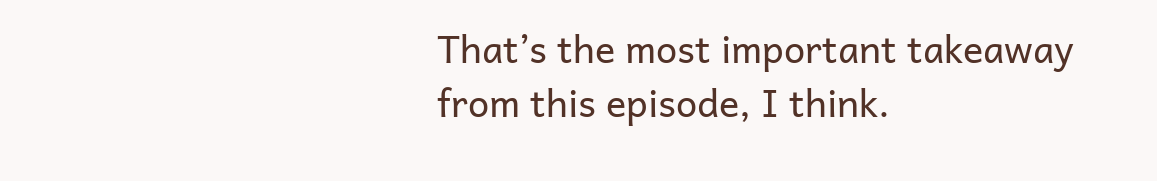That’s the most important takeaway from this episode, I think.